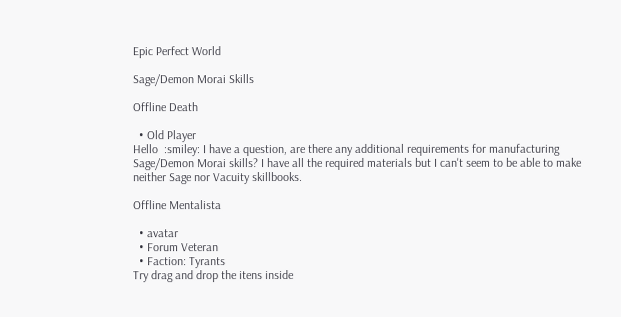Epic Perfect World

Sage/Demon Morai Skills

Offline Death

  • Old Player
Hello  :smiley: I have a question, are there any additional requirements for manufacturing Sage/Demon Morai skills? I have all the required materials but I can't seem to be able to make neither Sage nor Vacuity skillbooks.

Offline Mentalista

  • avatar
  • Forum Veteran
  • Faction: Tyrants
Try drag and drop the itens inside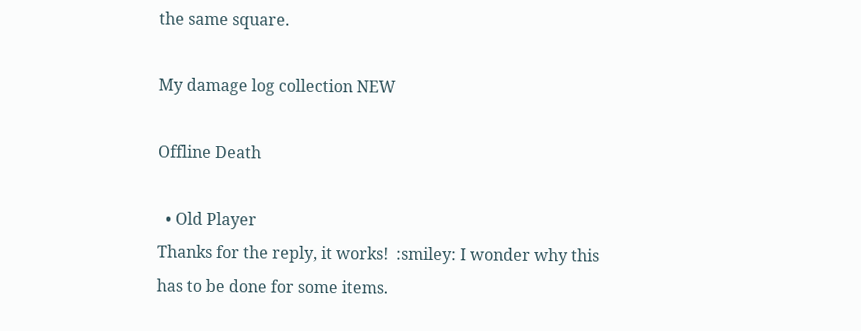the same square.

My damage log collection NEW

Offline Death

  • Old Player
Thanks for the reply, it works!  :smiley: I wonder why this has to be done for some items.